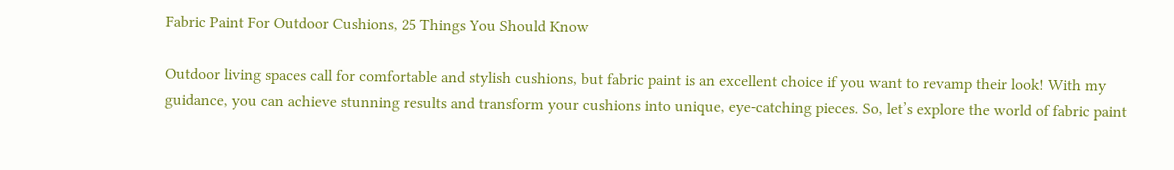Fabric Paint For Outdoor Cushions, 25 Things You Should Know

Outdoor living spaces call for comfortable and stylish cushions, but fabric paint is an excellent choice if you want to revamp their look! With my guidance, you can achieve stunning results and transform your cushions into unique, eye-catching pieces. So, let’s explore the world of fabric paint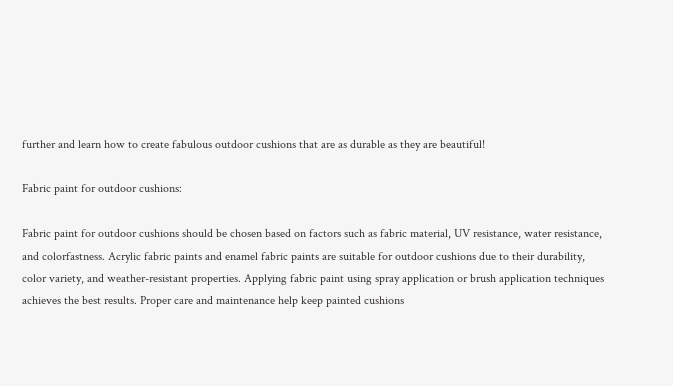further and learn how to create fabulous outdoor cushions that are as durable as they are beautiful!

Fabric paint for outdoor cushions:

Fabric paint for outdoor cushions should be chosen based on factors such as fabric material, UV resistance, water resistance, and colorfastness. Acrylic fabric paints and enamel fabric paints are suitable for outdoor cushions due to their durability, color variety, and weather-resistant properties. Applying fabric paint using spray application or brush application techniques achieves the best results. Proper care and maintenance help keep painted cushions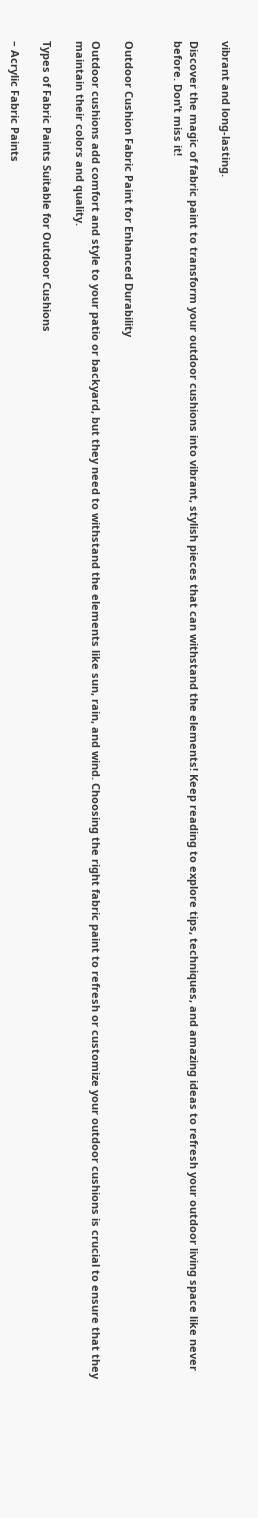vibrant and long-lasting.

Discover the magic of fabric paint to transform your outdoor cushions into vibrant, stylish pieces that can withstand the elements! Keep reading to explore tips, techniques, and amazing ideas to refresh your outdoor living space like never before. Don’t miss it!


Outdoor Cushion Fabric Paint for Enhanced Durability

Outdoor cushions add comfort and style to your patio or backyard, but they need to withstand the elements like sun, rain, and wind. Choosing the right fabric paint to refresh or customize your outdoor cushions is crucial to ensure that they maintain their colors and quality.

Types of Fabric Paints Suitable for Outdoor Cushions

– Acrylic Fabric Paints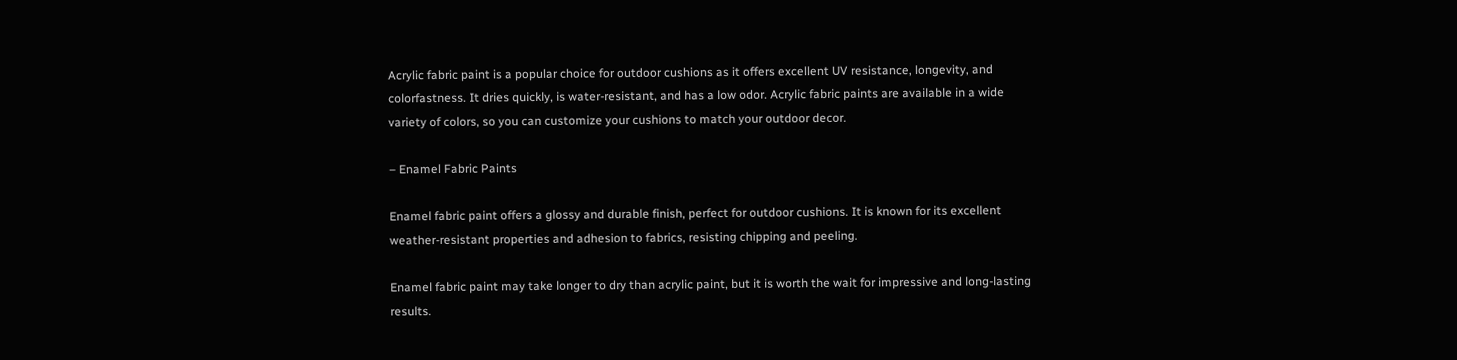Acrylic fabric paint is a popular choice for outdoor cushions as it offers excellent UV resistance, longevity, and colorfastness. It dries quickly, is water-resistant, and has a low odor. Acrylic fabric paints are available in a wide variety of colors, so you can customize your cushions to match your outdoor decor.

– Enamel Fabric Paints

Enamel fabric paint offers a glossy and durable finish, perfect for outdoor cushions. It is known for its excellent weather-resistant properties and adhesion to fabrics, resisting chipping and peeling.

Enamel fabric paint may take longer to dry than acrylic paint, but it is worth the wait for impressive and long-lasting results.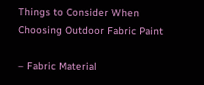Things to Consider When Choosing Outdoor Fabric Paint

– Fabric Material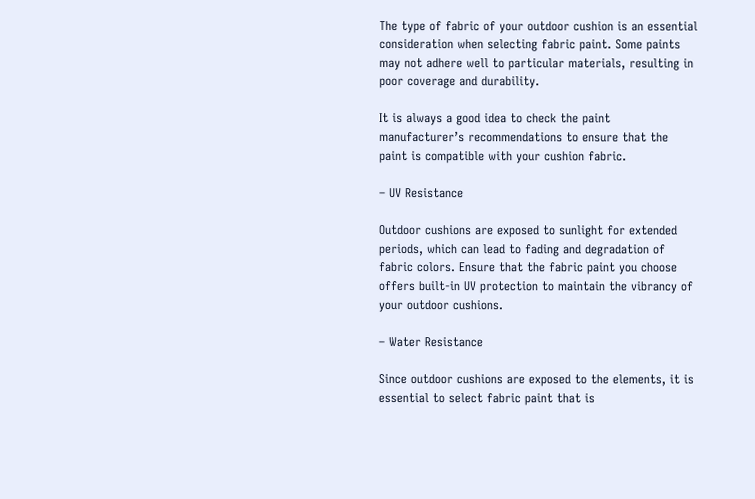The type of fabric of your outdoor cushion is an essential consideration when selecting fabric paint. Some paints may not adhere well to particular materials, resulting in poor coverage and durability.

It is always a good idea to check the paint manufacturer’s recommendations to ensure that the paint is compatible with your cushion fabric.

– UV Resistance

Outdoor cushions are exposed to sunlight for extended periods, which can lead to fading and degradation of fabric colors. Ensure that the fabric paint you choose offers built-in UV protection to maintain the vibrancy of your outdoor cushions.

– Water Resistance

Since outdoor cushions are exposed to the elements, it is essential to select fabric paint that is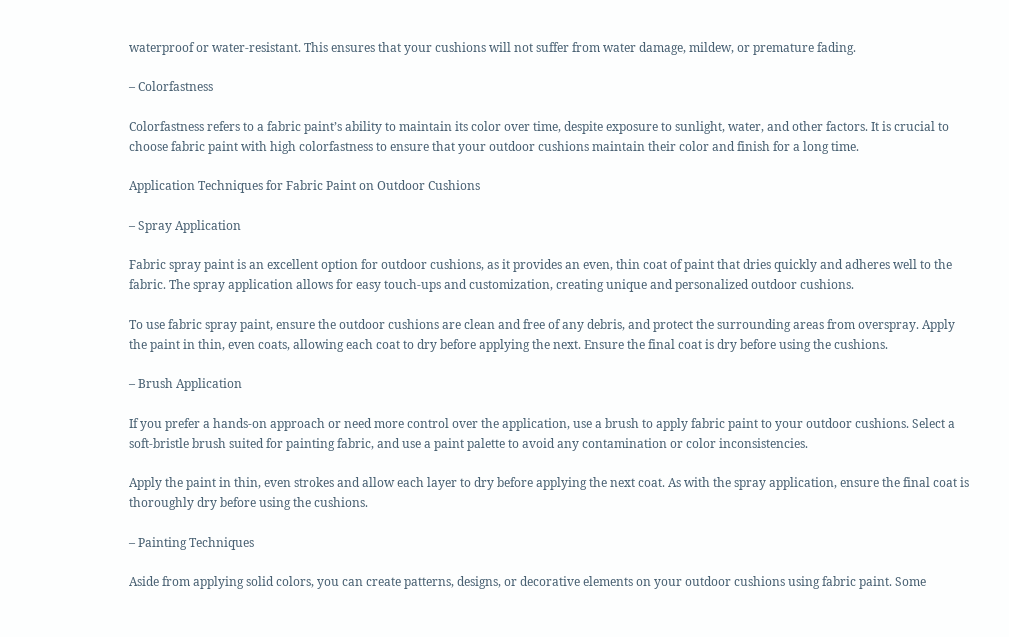waterproof or water-resistant. This ensures that your cushions will not suffer from water damage, mildew, or premature fading.

– Colorfastness

Colorfastness refers to a fabric paint’s ability to maintain its color over time, despite exposure to sunlight, water, and other factors. It is crucial to choose fabric paint with high colorfastness to ensure that your outdoor cushions maintain their color and finish for a long time.

Application Techniques for Fabric Paint on Outdoor Cushions

– Spray Application

Fabric spray paint is an excellent option for outdoor cushions, as it provides an even, thin coat of paint that dries quickly and adheres well to the fabric. The spray application allows for easy touch-ups and customization, creating unique and personalized outdoor cushions.

To use fabric spray paint, ensure the outdoor cushions are clean and free of any debris, and protect the surrounding areas from overspray. Apply the paint in thin, even coats, allowing each coat to dry before applying the next. Ensure the final coat is dry before using the cushions.

– Brush Application

If you prefer a hands-on approach or need more control over the application, use a brush to apply fabric paint to your outdoor cushions. Select a soft-bristle brush suited for painting fabric, and use a paint palette to avoid any contamination or color inconsistencies.

Apply the paint in thin, even strokes and allow each layer to dry before applying the next coat. As with the spray application, ensure the final coat is thoroughly dry before using the cushions.

– Painting Techniques

Aside from applying solid colors, you can create patterns, designs, or decorative elements on your outdoor cushions using fabric paint. Some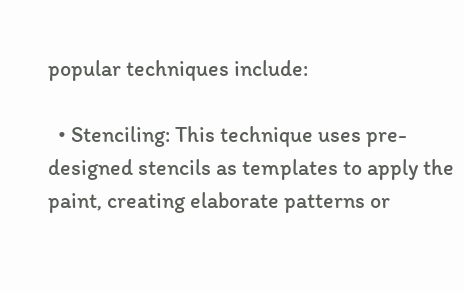popular techniques include:

  • Stenciling: This technique uses pre-designed stencils as templates to apply the paint, creating elaborate patterns or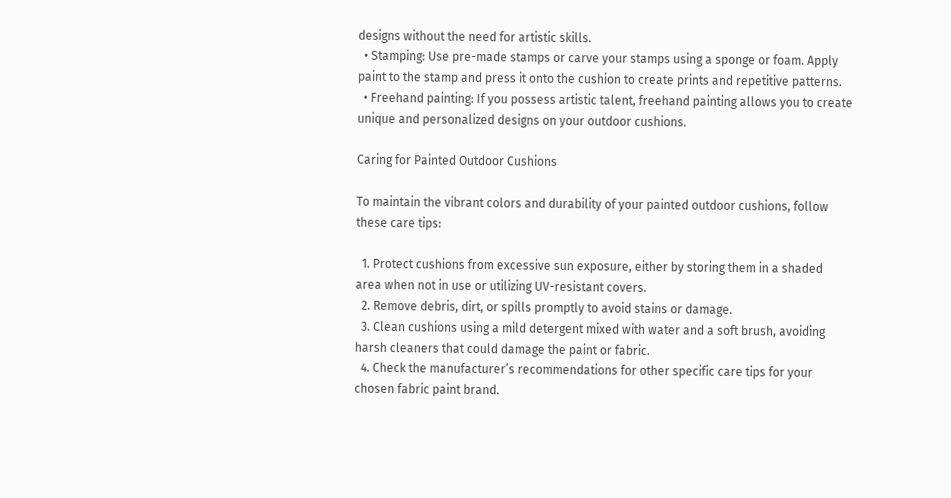designs without the need for artistic skills.
  • Stamping: Use pre-made stamps or carve your stamps using a sponge or foam. Apply paint to the stamp and press it onto the cushion to create prints and repetitive patterns.
  • Freehand painting: If you possess artistic talent, freehand painting allows you to create unique and personalized designs on your outdoor cushions.

Caring for Painted Outdoor Cushions

To maintain the vibrant colors and durability of your painted outdoor cushions, follow these care tips:

  1. Protect cushions from excessive sun exposure, either by storing them in a shaded area when not in use or utilizing UV-resistant covers.
  2. Remove debris, dirt, or spills promptly to avoid stains or damage.
  3. Clean cushions using a mild detergent mixed with water and a soft brush, avoiding harsh cleaners that could damage the paint or fabric.
  4. Check the manufacturer’s recommendations for other specific care tips for your chosen fabric paint brand.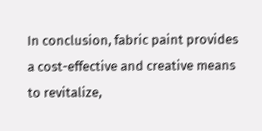In conclusion, fabric paint provides a cost-effective and creative means to revitalize,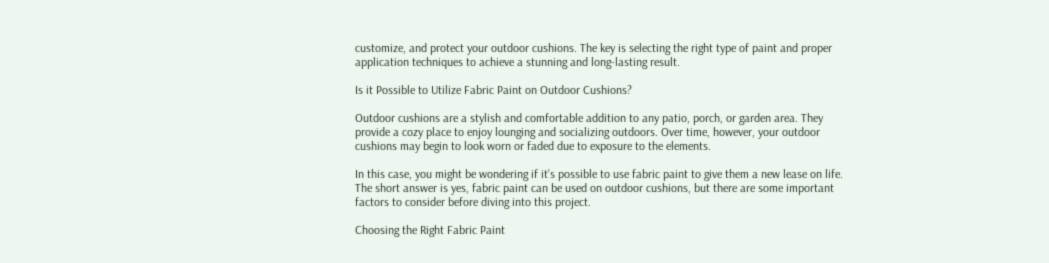customize, and protect your outdoor cushions. The key is selecting the right type of paint and proper application techniques to achieve a stunning and long-lasting result.

Is it Possible to Utilize Fabric Paint on Outdoor Cushions?

Outdoor cushions are a stylish and comfortable addition to any patio, porch, or garden area. They provide a cozy place to enjoy lounging and socializing outdoors. Over time, however, your outdoor cushions may begin to look worn or faded due to exposure to the elements.

In this case, you might be wondering if it’s possible to use fabric paint to give them a new lease on life. The short answer is yes, fabric paint can be used on outdoor cushions, but there are some important factors to consider before diving into this project.

Choosing the Right Fabric Paint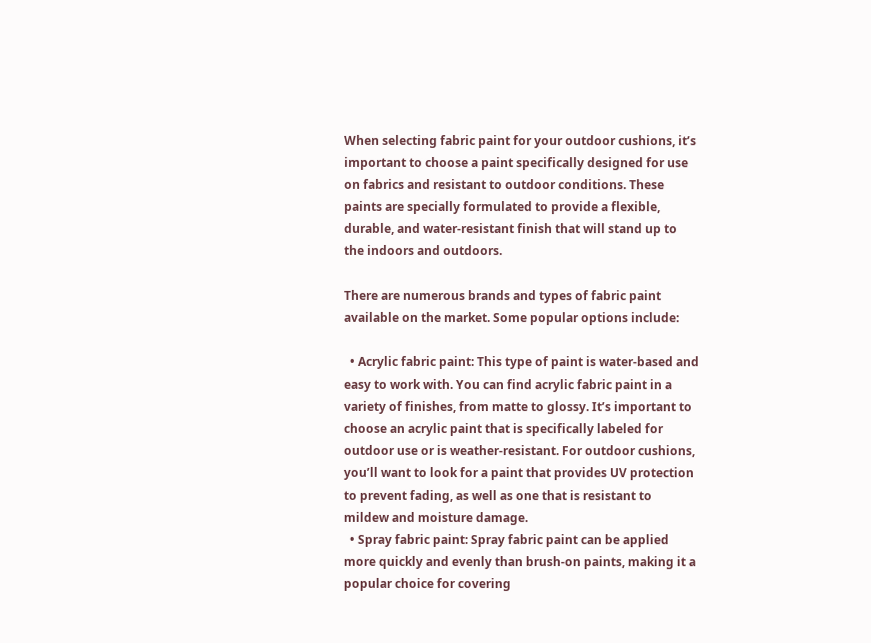When selecting fabric paint for your outdoor cushions, it’s important to choose a paint specifically designed for use on fabrics and resistant to outdoor conditions. These paints are specially formulated to provide a flexible, durable, and water-resistant finish that will stand up to the indoors and outdoors.

There are numerous brands and types of fabric paint available on the market. Some popular options include:

  • Acrylic fabric paint: This type of paint is water-based and easy to work with. You can find acrylic fabric paint in a variety of finishes, from matte to glossy. It’s important to choose an acrylic paint that is specifically labeled for outdoor use or is weather-resistant. For outdoor cushions, you’ll want to look for a paint that provides UV protection to prevent fading, as well as one that is resistant to mildew and moisture damage.
  • Spray fabric paint: Spray fabric paint can be applied more quickly and evenly than brush-on paints, making it a popular choice for covering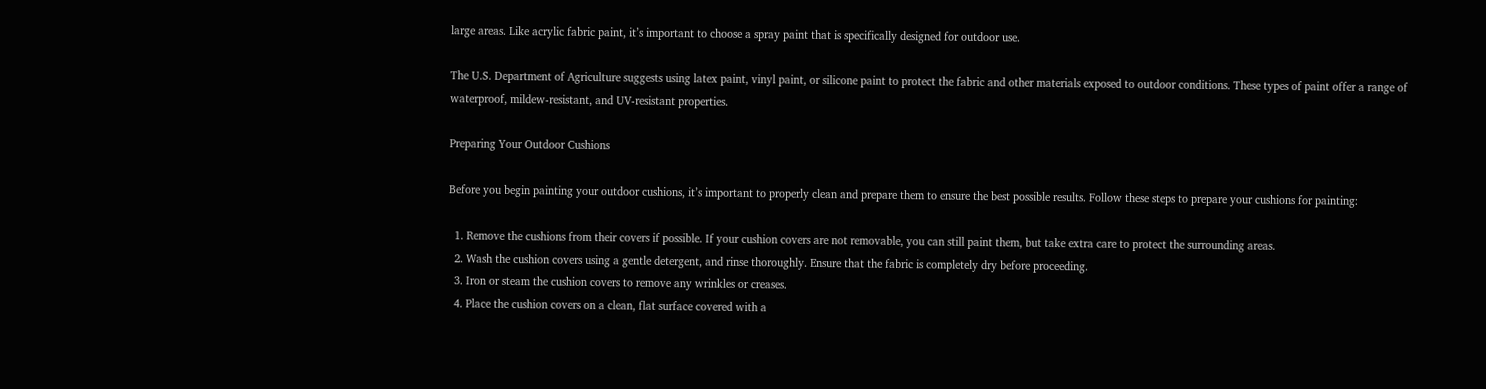large areas. Like acrylic fabric paint, it’s important to choose a spray paint that is specifically designed for outdoor use.

The U.S. Department of Agriculture suggests using latex paint, vinyl paint, or silicone paint to protect the fabric and other materials exposed to outdoor conditions. These types of paint offer a range of waterproof, mildew-resistant, and UV-resistant properties.

Preparing Your Outdoor Cushions

Before you begin painting your outdoor cushions, it’s important to properly clean and prepare them to ensure the best possible results. Follow these steps to prepare your cushions for painting:

  1. Remove the cushions from their covers if possible. If your cushion covers are not removable, you can still paint them, but take extra care to protect the surrounding areas.
  2. Wash the cushion covers using a gentle detergent, and rinse thoroughly. Ensure that the fabric is completely dry before proceeding.
  3. Iron or steam the cushion covers to remove any wrinkles or creases.
  4. Place the cushion covers on a clean, flat surface covered with a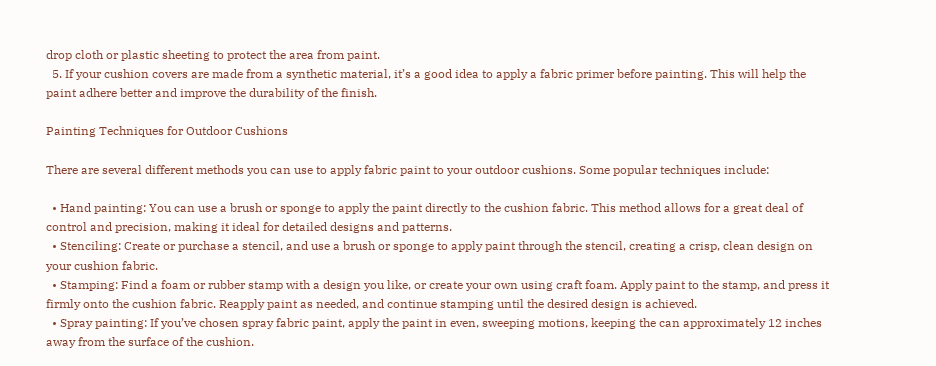drop cloth or plastic sheeting to protect the area from paint.
  5. If your cushion covers are made from a synthetic material, it’s a good idea to apply a fabric primer before painting. This will help the paint adhere better and improve the durability of the finish.

Painting Techniques for Outdoor Cushions

There are several different methods you can use to apply fabric paint to your outdoor cushions. Some popular techniques include:

  • Hand painting: You can use a brush or sponge to apply the paint directly to the cushion fabric. This method allows for a great deal of control and precision, making it ideal for detailed designs and patterns.
  • Stenciling: Create or purchase a stencil, and use a brush or sponge to apply paint through the stencil, creating a crisp, clean design on your cushion fabric.
  • Stamping: Find a foam or rubber stamp with a design you like, or create your own using craft foam. Apply paint to the stamp, and press it firmly onto the cushion fabric. Reapply paint as needed, and continue stamping until the desired design is achieved.
  • Spray painting: If you’ve chosen spray fabric paint, apply the paint in even, sweeping motions, keeping the can approximately 12 inches away from the surface of the cushion.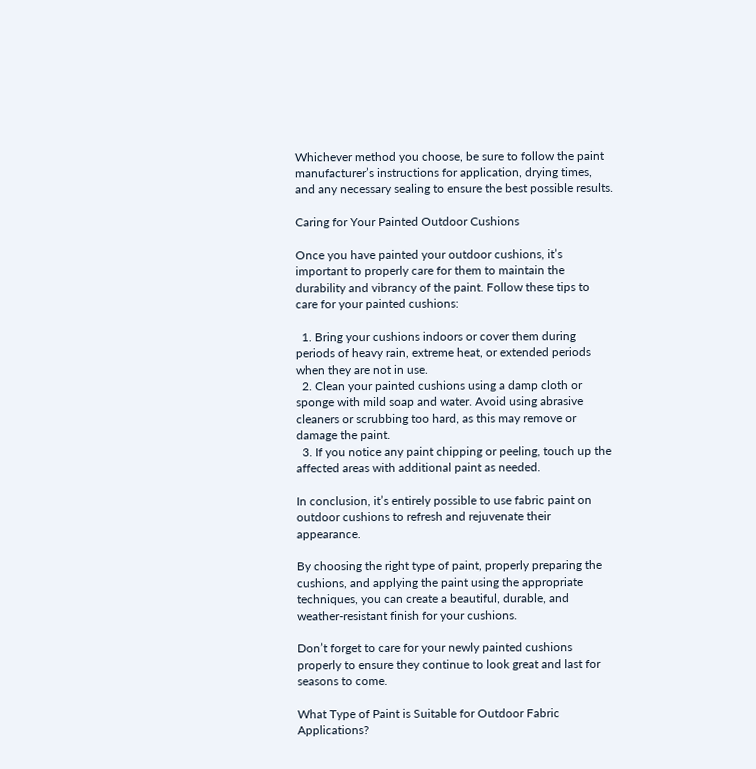Whichever method you choose, be sure to follow the paint manufacturer’s instructions for application, drying times, and any necessary sealing to ensure the best possible results.

Caring for Your Painted Outdoor Cushions

Once you have painted your outdoor cushions, it’s important to properly care for them to maintain the durability and vibrancy of the paint. Follow these tips to care for your painted cushions:

  1. Bring your cushions indoors or cover them during periods of heavy rain, extreme heat, or extended periods when they are not in use.
  2. Clean your painted cushions using a damp cloth or sponge with mild soap and water. Avoid using abrasive cleaners or scrubbing too hard, as this may remove or damage the paint.
  3. If you notice any paint chipping or peeling, touch up the affected areas with additional paint as needed.

In conclusion, it’s entirely possible to use fabric paint on outdoor cushions to refresh and rejuvenate their appearance.

By choosing the right type of paint, properly preparing the cushions, and applying the paint using the appropriate techniques, you can create a beautiful, durable, and weather-resistant finish for your cushions.

Don’t forget to care for your newly painted cushions properly to ensure they continue to look great and last for seasons to come.

What Type of Paint is Suitable for Outdoor Fabric Applications?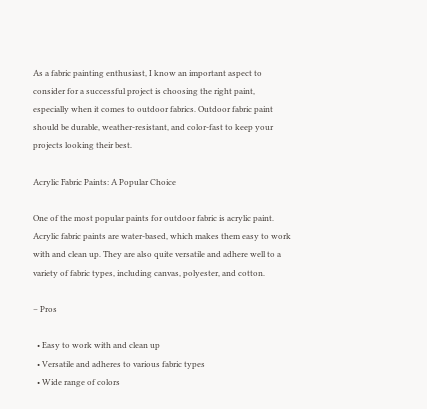As a fabric painting enthusiast, I know an important aspect to consider for a successful project is choosing the right paint, especially when it comes to outdoor fabrics. Outdoor fabric paint should be durable, weather-resistant, and color-fast to keep your projects looking their best.

Acrylic Fabric Paints: A Popular Choice

One of the most popular paints for outdoor fabric is acrylic paint. Acrylic fabric paints are water-based, which makes them easy to work with and clean up. They are also quite versatile and adhere well to a variety of fabric types, including canvas, polyester, and cotton.

– Pros

  • Easy to work with and clean up
  • Versatile and adheres to various fabric types
  • Wide range of colors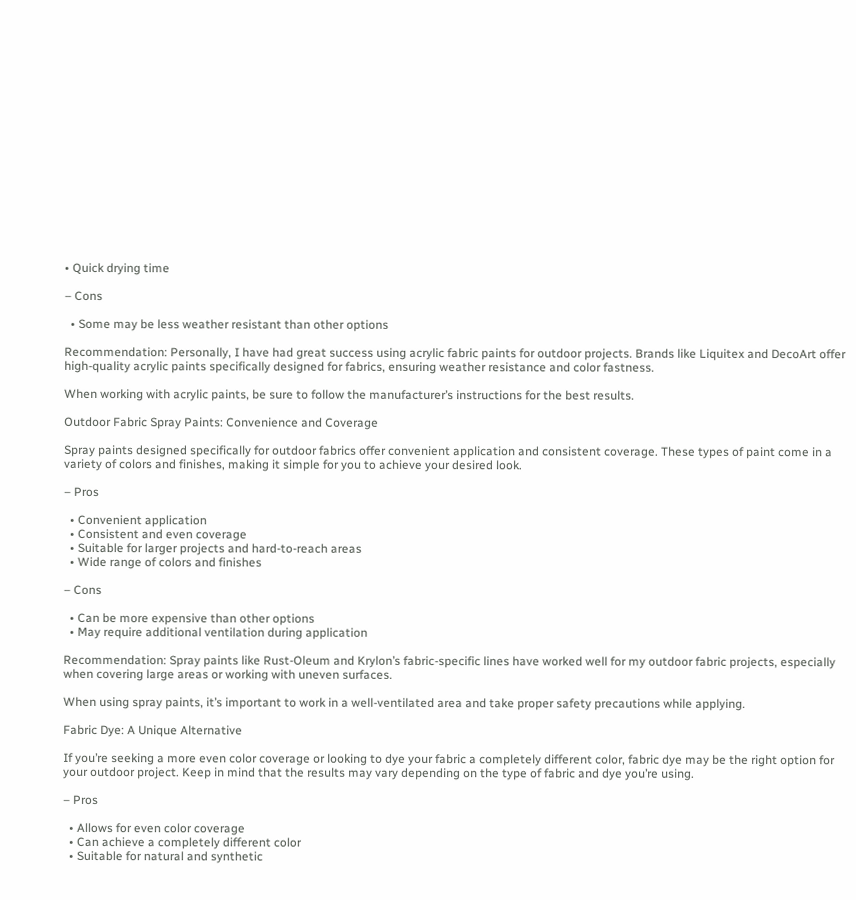• Quick drying time

– Cons

  • Some may be less weather resistant than other options

Recommendation: Personally, I have had great success using acrylic fabric paints for outdoor projects. Brands like Liquitex and DecoArt offer high-quality acrylic paints specifically designed for fabrics, ensuring weather resistance and color fastness.

When working with acrylic paints, be sure to follow the manufacturer’s instructions for the best results.

Outdoor Fabric Spray Paints: Convenience and Coverage

Spray paints designed specifically for outdoor fabrics offer convenient application and consistent coverage. These types of paint come in a variety of colors and finishes, making it simple for you to achieve your desired look.

– Pros

  • Convenient application
  • Consistent and even coverage
  • Suitable for larger projects and hard-to-reach areas
  • Wide range of colors and finishes

– Cons

  • Can be more expensive than other options
  • May require additional ventilation during application

Recommendation: Spray paints like Rust-Oleum and Krylon’s fabric-specific lines have worked well for my outdoor fabric projects, especially when covering large areas or working with uneven surfaces.

When using spray paints, it’s important to work in a well-ventilated area and take proper safety precautions while applying.

Fabric Dye: A Unique Alternative

If you’re seeking a more even color coverage or looking to dye your fabric a completely different color, fabric dye may be the right option for your outdoor project. Keep in mind that the results may vary depending on the type of fabric and dye you’re using.

– Pros

  • Allows for even color coverage
  • Can achieve a completely different color
  • Suitable for natural and synthetic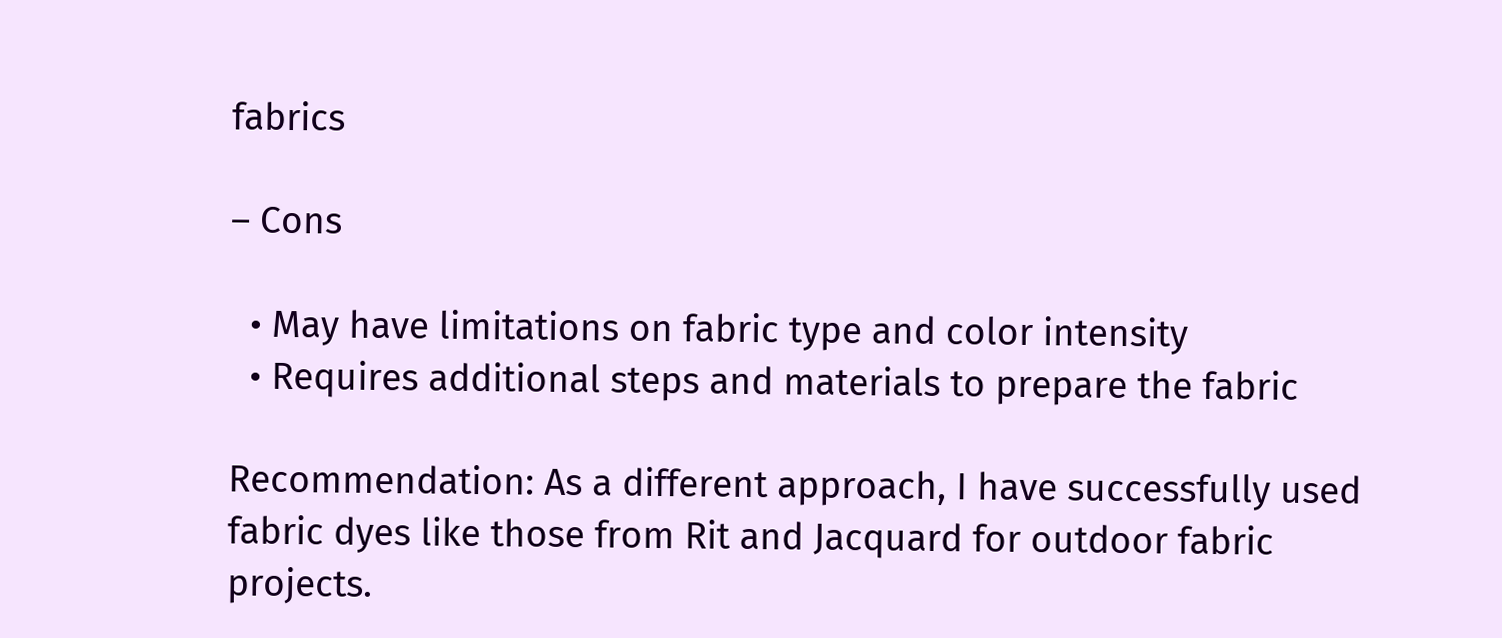fabrics

– Cons

  • May have limitations on fabric type and color intensity
  • Requires additional steps and materials to prepare the fabric

Recommendation: As a different approach, I have successfully used fabric dyes like those from Rit and Jacquard for outdoor fabric projects.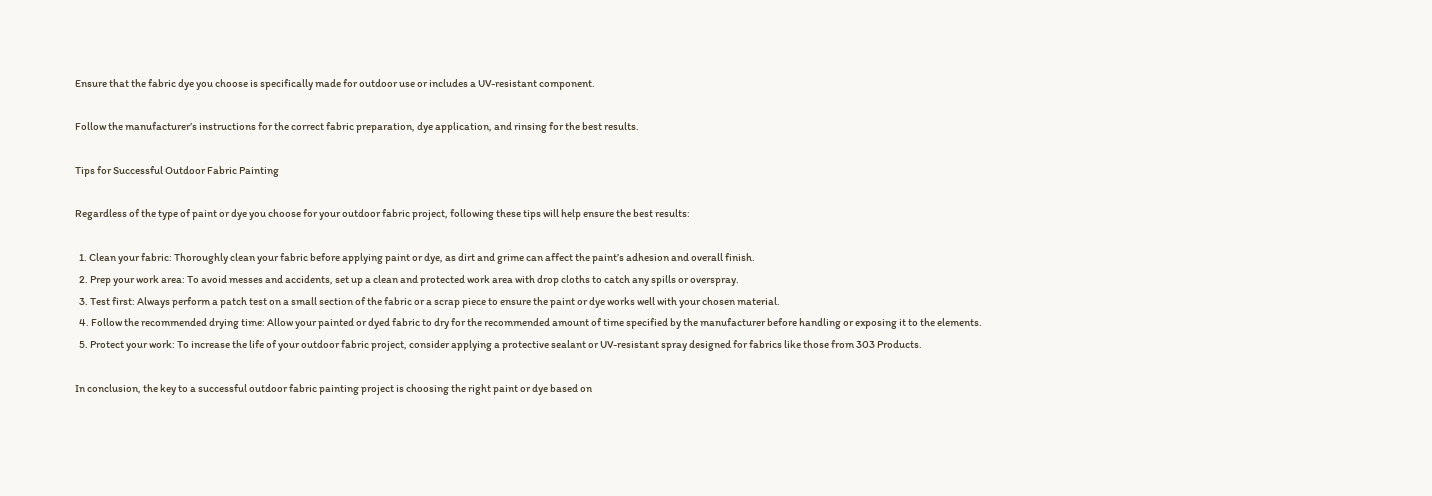Ensure that the fabric dye you choose is specifically made for outdoor use or includes a UV-resistant component.

Follow the manufacturer’s instructions for the correct fabric preparation, dye application, and rinsing for the best results.

Tips for Successful Outdoor Fabric Painting

Regardless of the type of paint or dye you choose for your outdoor fabric project, following these tips will help ensure the best results:

  1. Clean your fabric: Thoroughly clean your fabric before applying paint or dye, as dirt and grime can affect the paint’s adhesion and overall finish.
  2. Prep your work area: To avoid messes and accidents, set up a clean and protected work area with drop cloths to catch any spills or overspray.
  3. Test first: Always perform a patch test on a small section of the fabric or a scrap piece to ensure the paint or dye works well with your chosen material.
  4. Follow the recommended drying time: Allow your painted or dyed fabric to dry for the recommended amount of time specified by the manufacturer before handling or exposing it to the elements.
  5. Protect your work: To increase the life of your outdoor fabric project, consider applying a protective sealant or UV-resistant spray designed for fabrics like those from 303 Products.

In conclusion, the key to a successful outdoor fabric painting project is choosing the right paint or dye based on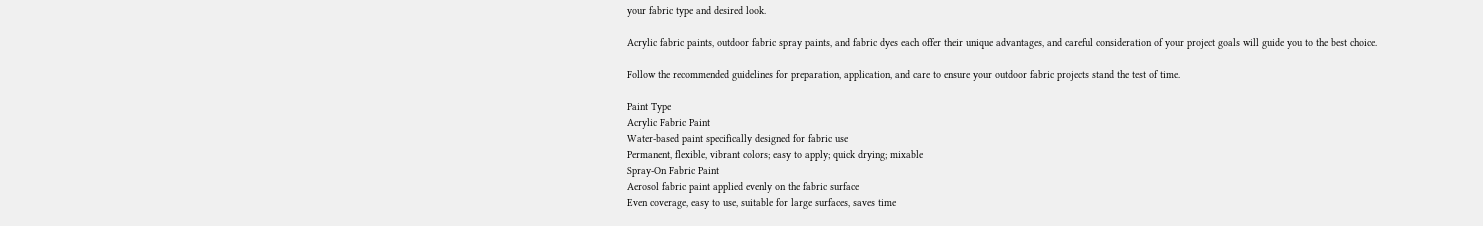your fabric type and desired look.

Acrylic fabric paints, outdoor fabric spray paints, and fabric dyes each offer their unique advantages, and careful consideration of your project goals will guide you to the best choice.

Follow the recommended guidelines for preparation, application, and care to ensure your outdoor fabric projects stand the test of time.

Paint Type
Acrylic Fabric Paint
Water-based paint specifically designed for fabric use
Permanent, flexible, vibrant colors; easy to apply; quick drying; mixable
Spray-On Fabric Paint
Aerosol fabric paint applied evenly on the fabric surface
Even coverage, easy to use, suitable for large surfaces, saves time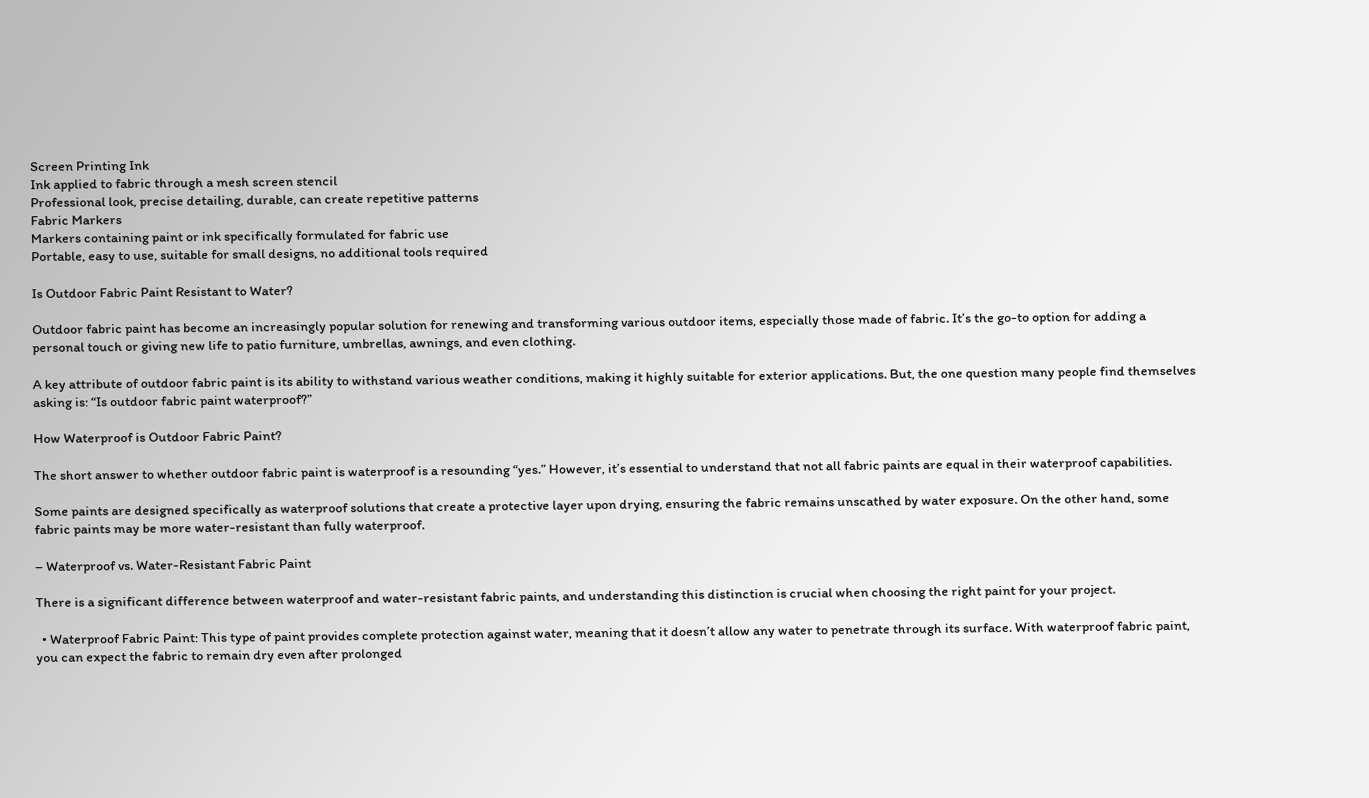Screen Printing Ink
Ink applied to fabric through a mesh screen stencil
Professional look, precise detailing, durable, can create repetitive patterns
Fabric Markers
Markers containing paint or ink specifically formulated for fabric use
Portable, easy to use, suitable for small designs, no additional tools required

Is Outdoor Fabric Paint Resistant to Water?

Outdoor fabric paint has become an increasingly popular solution for renewing and transforming various outdoor items, especially those made of fabric. It’s the go-to option for adding a personal touch or giving new life to patio furniture, umbrellas, awnings, and even clothing.

A key attribute of outdoor fabric paint is its ability to withstand various weather conditions, making it highly suitable for exterior applications. But, the one question many people find themselves asking is: “Is outdoor fabric paint waterproof?”

How Waterproof is Outdoor Fabric Paint?

The short answer to whether outdoor fabric paint is waterproof is a resounding “yes.” However, it’s essential to understand that not all fabric paints are equal in their waterproof capabilities.

Some paints are designed specifically as waterproof solutions that create a protective layer upon drying, ensuring the fabric remains unscathed by water exposure. On the other hand, some fabric paints may be more water-resistant than fully waterproof.

– Waterproof vs. Water-Resistant Fabric Paint

There is a significant difference between waterproof and water-resistant fabric paints, and understanding this distinction is crucial when choosing the right paint for your project.

  • Waterproof Fabric Paint: This type of paint provides complete protection against water, meaning that it doesn’t allow any water to penetrate through its surface. With waterproof fabric paint, you can expect the fabric to remain dry even after prolonged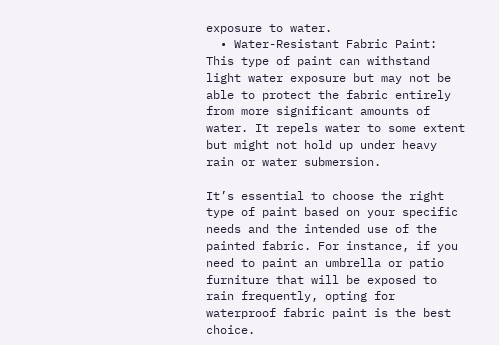exposure to water.
  • Water-Resistant Fabric Paint: This type of paint can withstand light water exposure but may not be able to protect the fabric entirely from more significant amounts of water. It repels water to some extent but might not hold up under heavy rain or water submersion.

It’s essential to choose the right type of paint based on your specific needs and the intended use of the painted fabric. For instance, if you need to paint an umbrella or patio furniture that will be exposed to rain frequently, opting for waterproof fabric paint is the best choice.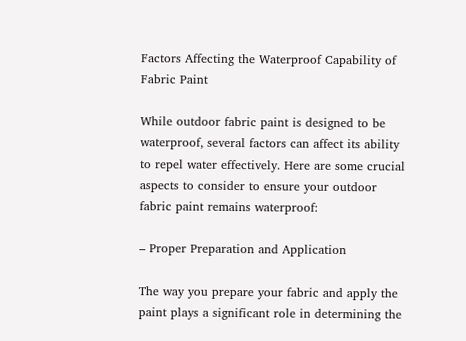Factors Affecting the Waterproof Capability of Fabric Paint

While outdoor fabric paint is designed to be waterproof, several factors can affect its ability to repel water effectively. Here are some crucial aspects to consider to ensure your outdoor fabric paint remains waterproof:

– Proper Preparation and Application

The way you prepare your fabric and apply the paint plays a significant role in determining the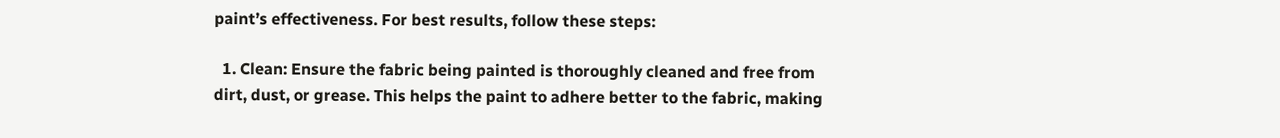paint’s effectiveness. For best results, follow these steps:

  1. Clean: Ensure the fabric being painted is thoroughly cleaned and free from dirt, dust, or grease. This helps the paint to adhere better to the fabric, making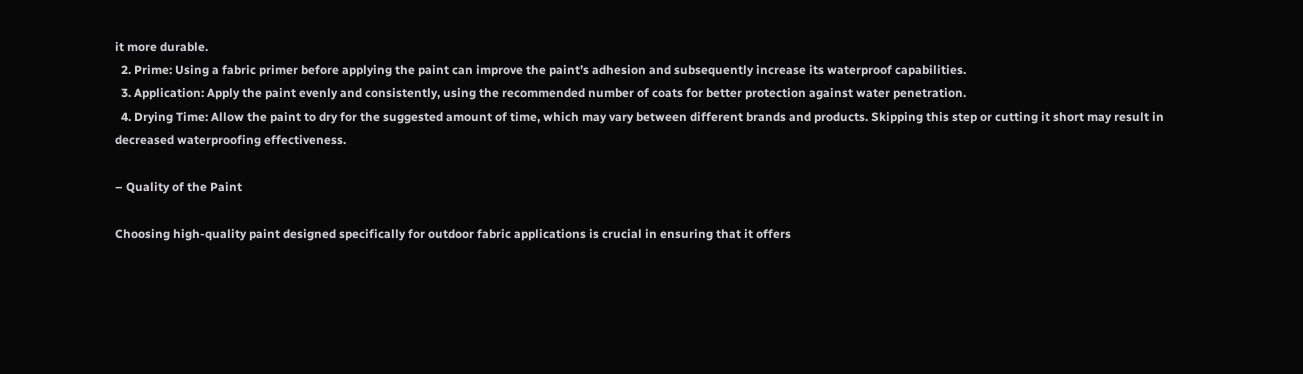it more durable.
  2. Prime: Using a fabric primer before applying the paint can improve the paint’s adhesion and subsequently increase its waterproof capabilities.
  3. Application: Apply the paint evenly and consistently, using the recommended number of coats for better protection against water penetration.
  4. Drying Time: Allow the paint to dry for the suggested amount of time, which may vary between different brands and products. Skipping this step or cutting it short may result in decreased waterproofing effectiveness.

– Quality of the Paint

Choosing high-quality paint designed specifically for outdoor fabric applications is crucial in ensuring that it offers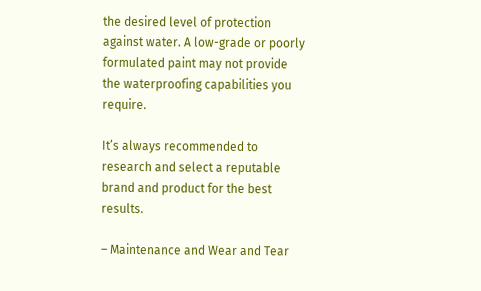the desired level of protection against water. A low-grade or poorly formulated paint may not provide the waterproofing capabilities you require.

It’s always recommended to research and select a reputable brand and product for the best results.

– Maintenance and Wear and Tear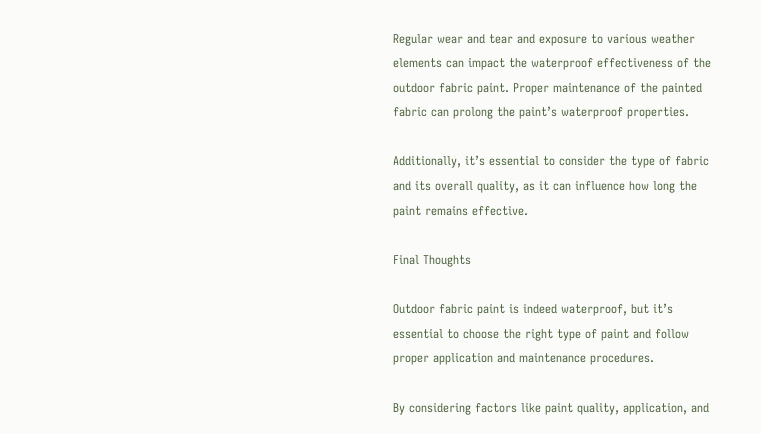Regular wear and tear and exposure to various weather elements can impact the waterproof effectiveness of the outdoor fabric paint. Proper maintenance of the painted fabric can prolong the paint’s waterproof properties.

Additionally, it’s essential to consider the type of fabric and its overall quality, as it can influence how long the paint remains effective.

Final Thoughts

Outdoor fabric paint is indeed waterproof, but it’s essential to choose the right type of paint and follow proper application and maintenance procedures.

By considering factors like paint quality, application, and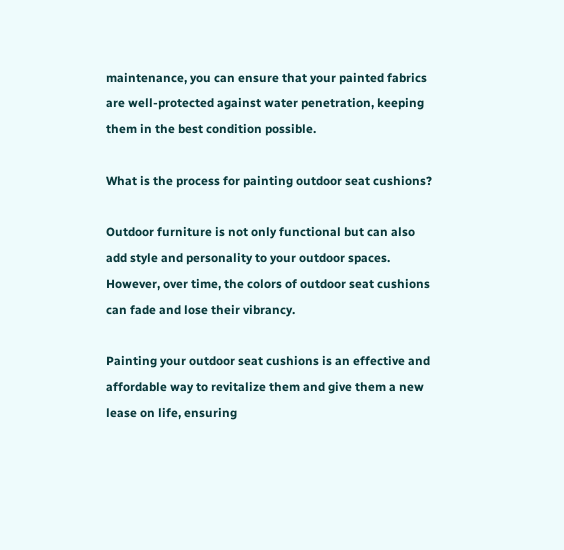maintenance, you can ensure that your painted fabrics are well-protected against water penetration, keeping them in the best condition possible.

What is the process for painting outdoor seat cushions?

Outdoor furniture is not only functional but can also add style and personality to your outdoor spaces. However, over time, the colors of outdoor seat cushions can fade and lose their vibrancy.

Painting your outdoor seat cushions is an effective and affordable way to revitalize them and give them a new lease on life, ensuring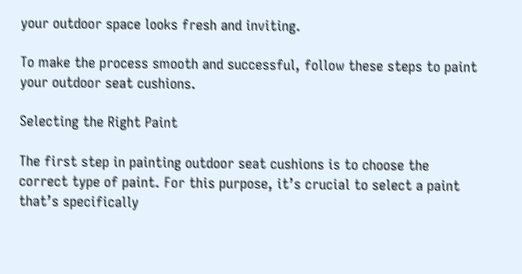your outdoor space looks fresh and inviting.

To make the process smooth and successful, follow these steps to paint your outdoor seat cushions.

Selecting the Right Paint

The first step in painting outdoor seat cushions is to choose the correct type of paint. For this purpose, it’s crucial to select a paint that’s specifically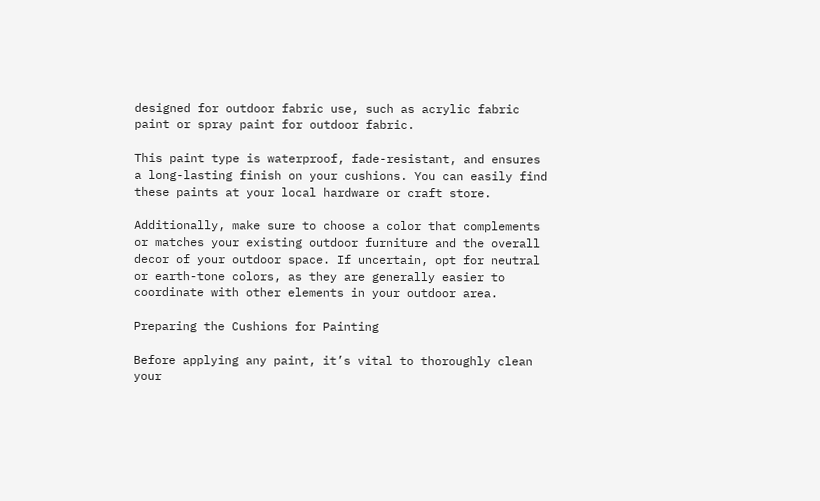designed for outdoor fabric use, such as acrylic fabric paint or spray paint for outdoor fabric.

This paint type is waterproof, fade-resistant, and ensures a long-lasting finish on your cushions. You can easily find these paints at your local hardware or craft store.

Additionally, make sure to choose a color that complements or matches your existing outdoor furniture and the overall decor of your outdoor space. If uncertain, opt for neutral or earth-tone colors, as they are generally easier to coordinate with other elements in your outdoor area.

Preparing the Cushions for Painting

Before applying any paint, it’s vital to thoroughly clean your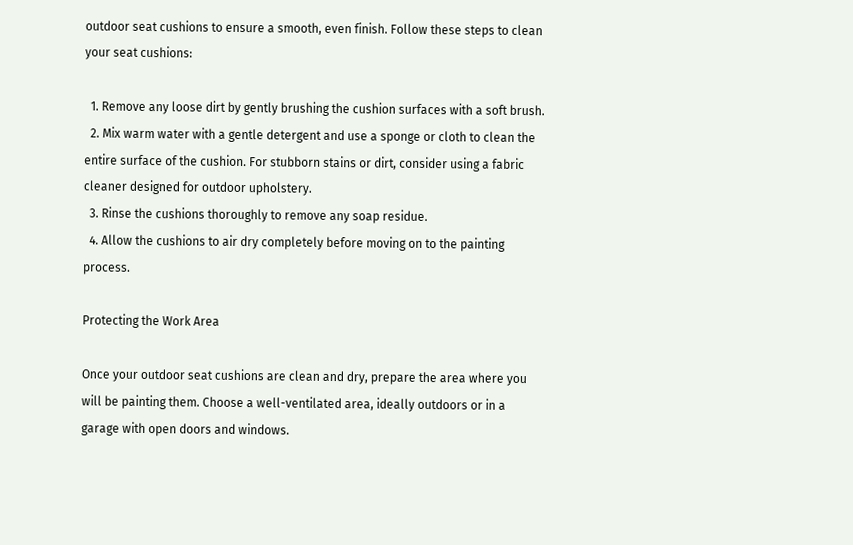outdoor seat cushions to ensure a smooth, even finish. Follow these steps to clean your seat cushions:

  1. Remove any loose dirt by gently brushing the cushion surfaces with a soft brush.
  2. Mix warm water with a gentle detergent and use a sponge or cloth to clean the entire surface of the cushion. For stubborn stains or dirt, consider using a fabric cleaner designed for outdoor upholstery.
  3. Rinse the cushions thoroughly to remove any soap residue.
  4. Allow the cushions to air dry completely before moving on to the painting process.

Protecting the Work Area

Once your outdoor seat cushions are clean and dry, prepare the area where you will be painting them. Choose a well-ventilated area, ideally outdoors or in a garage with open doors and windows.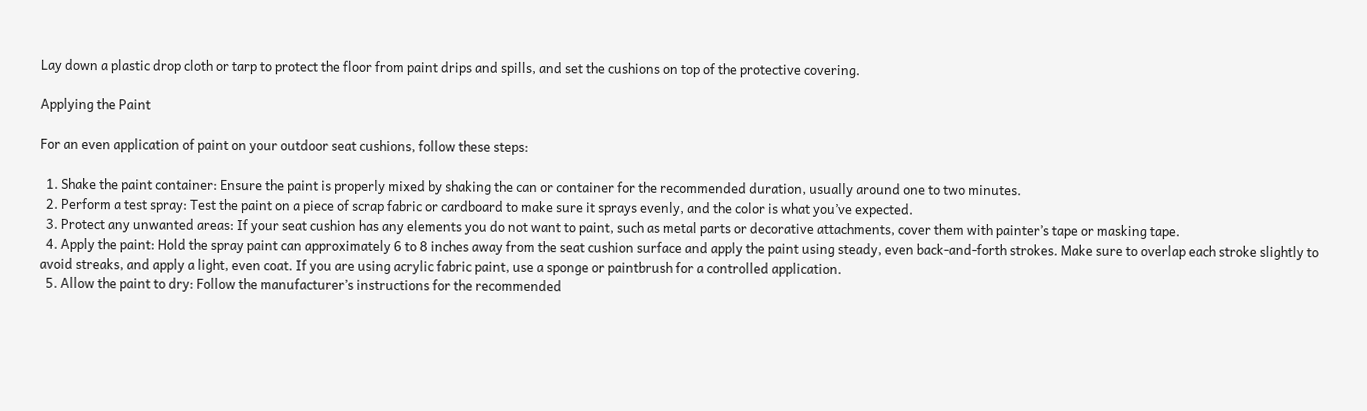Lay down a plastic drop cloth or tarp to protect the floor from paint drips and spills, and set the cushions on top of the protective covering.

Applying the Paint

For an even application of paint on your outdoor seat cushions, follow these steps:

  1. Shake the paint container: Ensure the paint is properly mixed by shaking the can or container for the recommended duration, usually around one to two minutes.
  2. Perform a test spray: Test the paint on a piece of scrap fabric or cardboard to make sure it sprays evenly, and the color is what you’ve expected.
  3. Protect any unwanted areas: If your seat cushion has any elements you do not want to paint, such as metal parts or decorative attachments, cover them with painter’s tape or masking tape.
  4. Apply the paint: Hold the spray paint can approximately 6 to 8 inches away from the seat cushion surface and apply the paint using steady, even back-and-forth strokes. Make sure to overlap each stroke slightly to avoid streaks, and apply a light, even coat. If you are using acrylic fabric paint, use a sponge or paintbrush for a controlled application.
  5. Allow the paint to dry: Follow the manufacturer’s instructions for the recommended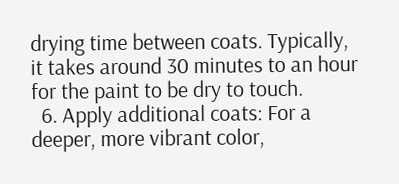drying time between coats. Typically, it takes around 30 minutes to an hour for the paint to be dry to touch.
  6. Apply additional coats: For a deeper, more vibrant color,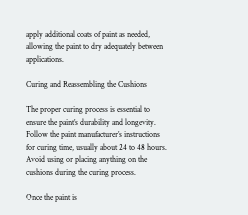apply additional coats of paint as needed, allowing the paint to dry adequately between applications.

Curing and Reassembling the Cushions

The proper curing process is essential to ensure the paint’s durability and longevity. Follow the paint manufacturer’s instructions for curing time, usually about 24 to 48 hours. Avoid using or placing anything on the cushions during the curing process.

Once the paint is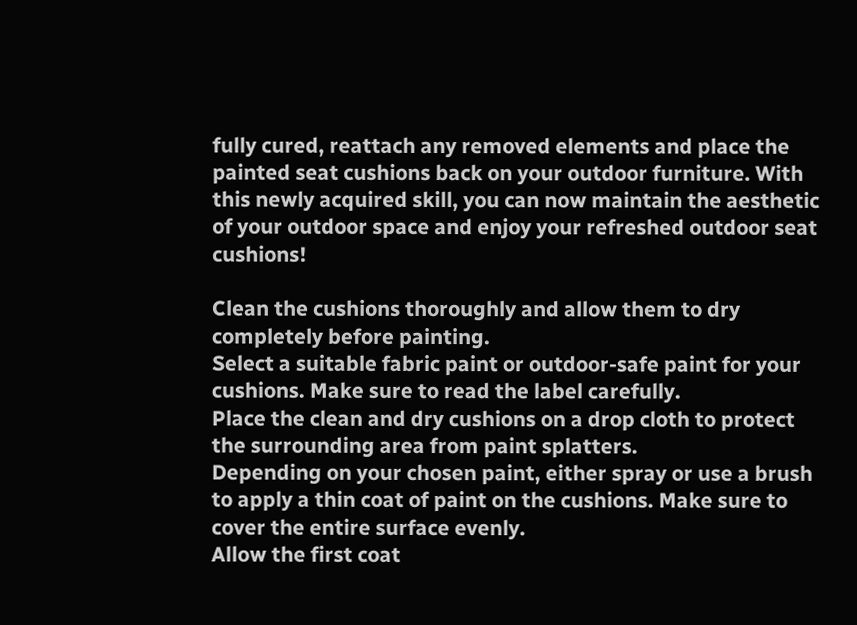fully cured, reattach any removed elements and place the painted seat cushions back on your outdoor furniture. With this newly acquired skill, you can now maintain the aesthetic of your outdoor space and enjoy your refreshed outdoor seat cushions!

Clean the cushions thoroughly and allow them to dry completely before painting.
Select a suitable fabric paint or outdoor-safe paint for your cushions. Make sure to read the label carefully.
Place the clean and dry cushions on a drop cloth to protect the surrounding area from paint splatters.
Depending on your chosen paint, either spray or use a brush to apply a thin coat of paint on the cushions. Make sure to cover the entire surface evenly.
Allow the first coat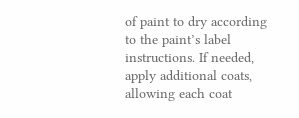of paint to dry according to the paint’s label instructions. If needed, apply additional coats, allowing each coat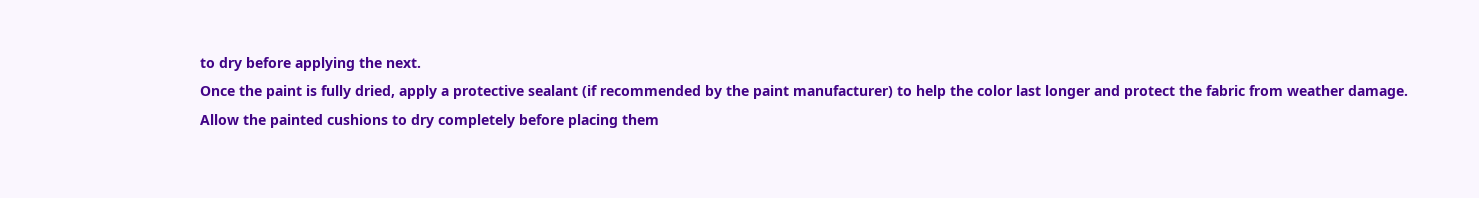to dry before applying the next.
Once the paint is fully dried, apply a protective sealant (if recommended by the paint manufacturer) to help the color last longer and protect the fabric from weather damage.
Allow the painted cushions to dry completely before placing them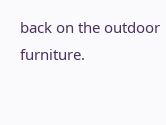back on the outdoor furniture.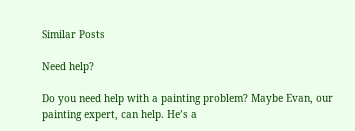Similar Posts

Need help?

Do you need help with a painting problem? Maybe Evan, our painting expert, can help. He’s a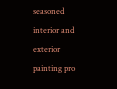seasoned interior and exterior painting pro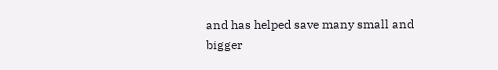and has helped save many small and bigger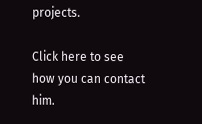projects.

Click here to see how you can contact him.